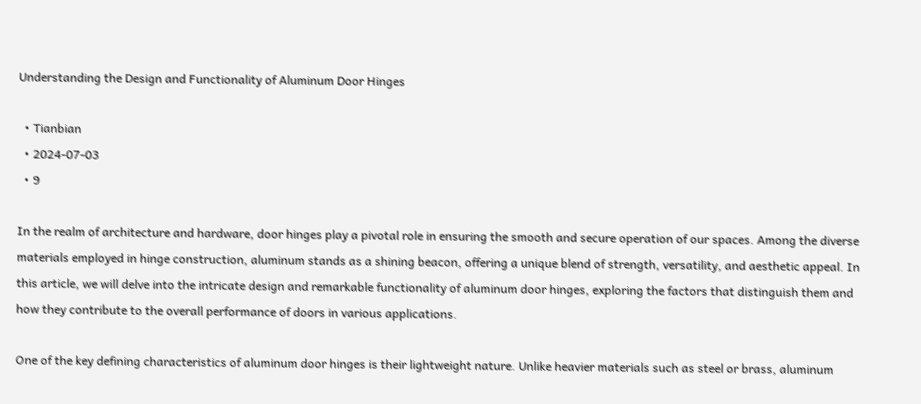Understanding the Design and Functionality of Aluminum Door Hinges

  • Tianbian
  • 2024-07-03
  • 9

In the realm of architecture and hardware, door hinges play a pivotal role in ensuring the smooth and secure operation of our spaces. Among the diverse materials employed in hinge construction, aluminum stands as a shining beacon, offering a unique blend of strength, versatility, and aesthetic appeal. In this article, we will delve into the intricate design and remarkable functionality of aluminum door hinges, exploring the factors that distinguish them and how they contribute to the overall performance of doors in various applications.

One of the key defining characteristics of aluminum door hinges is their lightweight nature. Unlike heavier materials such as steel or brass, aluminum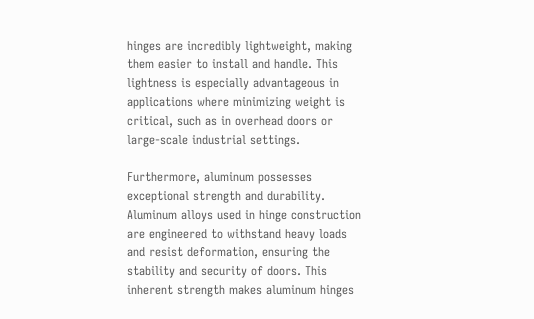hinges are incredibly lightweight, making them easier to install and handle. This lightness is especially advantageous in applications where minimizing weight is critical, such as in overhead doors or large-scale industrial settings.

Furthermore, aluminum possesses exceptional strength and durability. Aluminum alloys used in hinge construction are engineered to withstand heavy loads and resist deformation, ensuring the stability and security of doors. This inherent strength makes aluminum hinges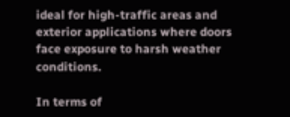ideal for high-traffic areas and exterior applications where doors face exposure to harsh weather conditions.

In terms of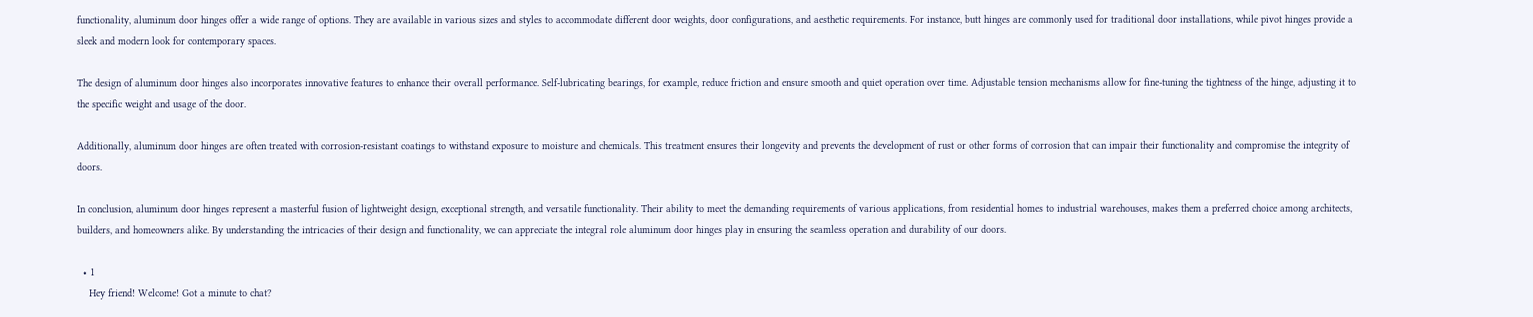functionality, aluminum door hinges offer a wide range of options. They are available in various sizes and styles to accommodate different door weights, door configurations, and aesthetic requirements. For instance, butt hinges are commonly used for traditional door installations, while pivot hinges provide a sleek and modern look for contemporary spaces.

The design of aluminum door hinges also incorporates innovative features to enhance their overall performance. Self-lubricating bearings, for example, reduce friction and ensure smooth and quiet operation over time. Adjustable tension mechanisms allow for fine-tuning the tightness of the hinge, adjusting it to the specific weight and usage of the door.

Additionally, aluminum door hinges are often treated with corrosion-resistant coatings to withstand exposure to moisture and chemicals. This treatment ensures their longevity and prevents the development of rust or other forms of corrosion that can impair their functionality and compromise the integrity of doors.

In conclusion, aluminum door hinges represent a masterful fusion of lightweight design, exceptional strength, and versatile functionality. Their ability to meet the demanding requirements of various applications, from residential homes to industrial warehouses, makes them a preferred choice among architects, builders, and homeowners alike. By understanding the intricacies of their design and functionality, we can appreciate the integral role aluminum door hinges play in ensuring the seamless operation and durability of our doors.

  • 1
    Hey friend! Welcome! Got a minute to chat?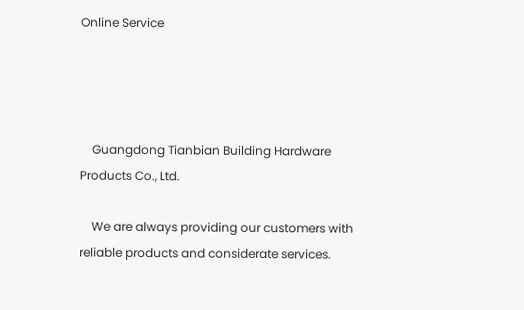Online Service




    Guangdong Tianbian Building Hardware Products Co., Ltd.

    We are always providing our customers with reliable products and considerate services.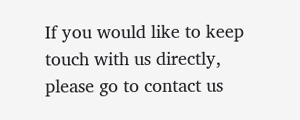If you would like to keep touch with us directly, please go to contact us